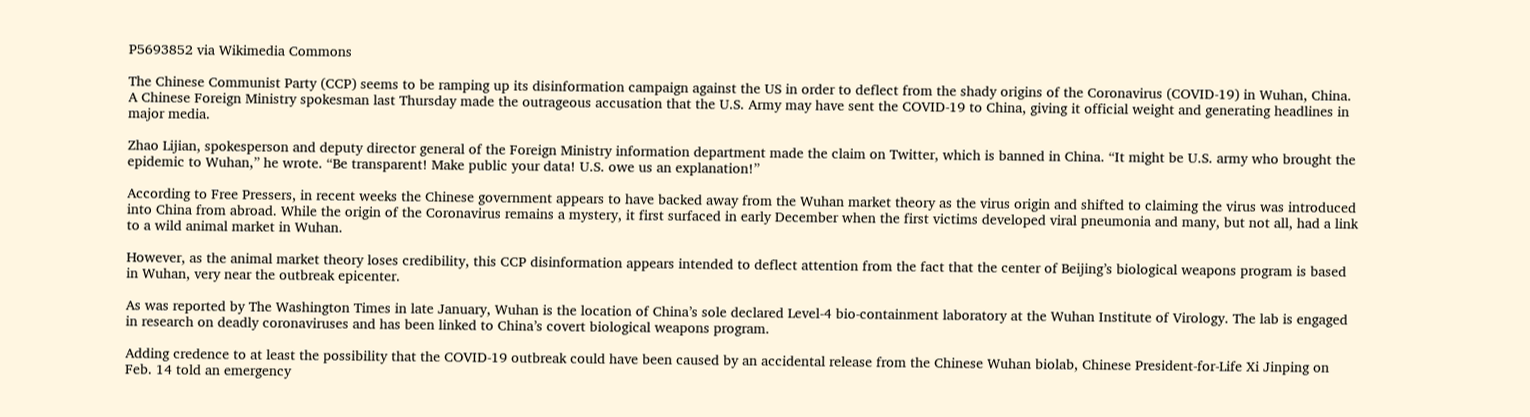P5693852 via Wikimedia Commons

The Chinese Communist Party (CCP) seems to be ramping up its disinformation campaign against the US in order to deflect from the shady origins of the Coronavirus (COVID-19) in Wuhan, China. A Chinese Foreign Ministry spokesman last Thursday made the outrageous accusation that the U.S. Army may have sent the COVID-19 to China, giving it official weight and generating headlines in major media.

Zhao Lijian, spokesperson and deputy director general of the Foreign Ministry information department made the claim on Twitter, which is banned in China. “It might be U.S. army who brought the epidemic to Wuhan,” he wrote. “Be transparent! Make public your data! U.S. owe us an explanation!”

According to Free Pressers, in recent weeks the Chinese government appears to have backed away from the Wuhan market theory as the virus origin and shifted to claiming the virus was introduced into China from abroad. While the origin of the Coronavirus remains a mystery, it first surfaced in early December when the first victims developed viral pneumonia and many, but not all, had a link to a wild animal market in Wuhan.

However, as the animal market theory loses credibility, this CCP disinformation appears intended to deflect attention from the fact that the center of Beijing’s biological weapons program is based in Wuhan, very near the outbreak epicenter.

As was reported by The Washington Times in late January, Wuhan is the location of China’s sole declared Level-4 bio-containment laboratory at the Wuhan Institute of Virology. The lab is engaged in research on deadly coronaviruses and has been linked to China’s covert biological weapons program.

Adding credence to at least the possibility that the COVID-19 outbreak could have been caused by an accidental release from the Chinese Wuhan biolab, Chinese President-for-Life Xi Jinping on Feb. 14 told an emergency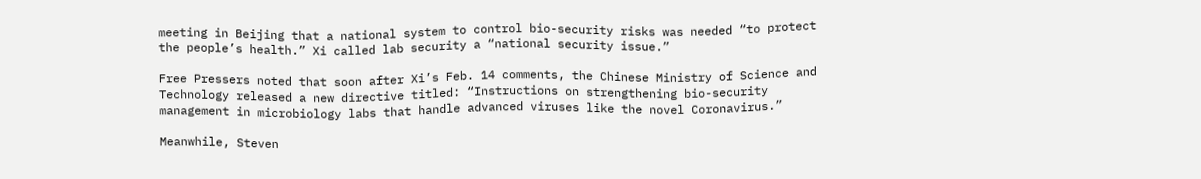meeting in Beijing that a national system to control bio-security risks was needed “to protect the people’s health.” Xi called lab security a “national security issue.”

Free Pressers noted that soon after Xi’s Feb. 14 comments, the Chinese Ministry of Science and Technology released a new directive titled: “Instructions on strengthening bio-security management in microbiology labs that handle advanced viruses like the novel Coronavirus.”

Meanwhile, Steven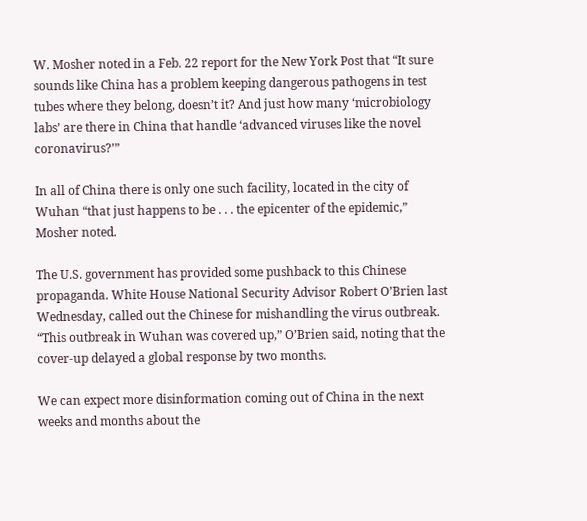W. Mosher noted in a Feb. 22 report for the New York Post that “It sure sounds like China has a problem keeping dangerous pathogens in test tubes where they belong, doesn’t it? And just how many ‘microbiology labs’ are there in China that handle ‘advanced viruses like the novel coronavirus?’”

In all of China there is only one such facility, located in the city of Wuhan “that just happens to be . . . the epicenter of the epidemic,” Mosher noted.

The U.S. government has provided some pushback to this Chinese propaganda. White House National Security Advisor Robert O’Brien last Wednesday, called out the Chinese for mishandling the virus outbreak. “This outbreak in Wuhan was covered up,” O’Brien said, noting that the cover-up delayed a global response by two months.

We can expect more disinformation coming out of China in the next weeks and months about the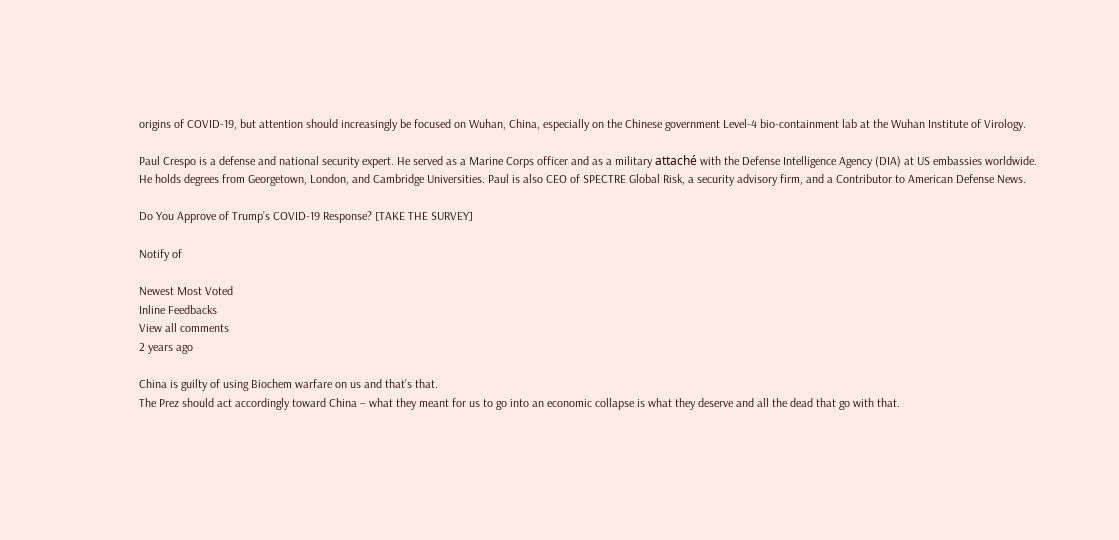origins of COVID-19, but attention should increasingly be focused on Wuhan, China, especially on the Chinese government Level-4 bio-containment lab at the Wuhan Institute of Virology.

Paul Crespo is a defense and national security expert. He served as a Marine Corps officer and as a military attaché with the Defense Intelligence Agency (DIA) at US embassies worldwide. He holds degrees from Georgetown, London, and Cambridge Universities. Paul is also CEO of SPECTRE Global Risk, a security advisory firm, and a Contributor to American Defense News.

Do You Approve of Trump’s COVID-19 Response? [TAKE THE SURVEY]

Notify of

Newest Most Voted
Inline Feedbacks
View all comments
2 years ago

China is guilty of using Biochem warfare on us and that’s that.
The Prez should act accordingly toward China – what they meant for us to go into an economic collapse is what they deserve and all the dead that go with that.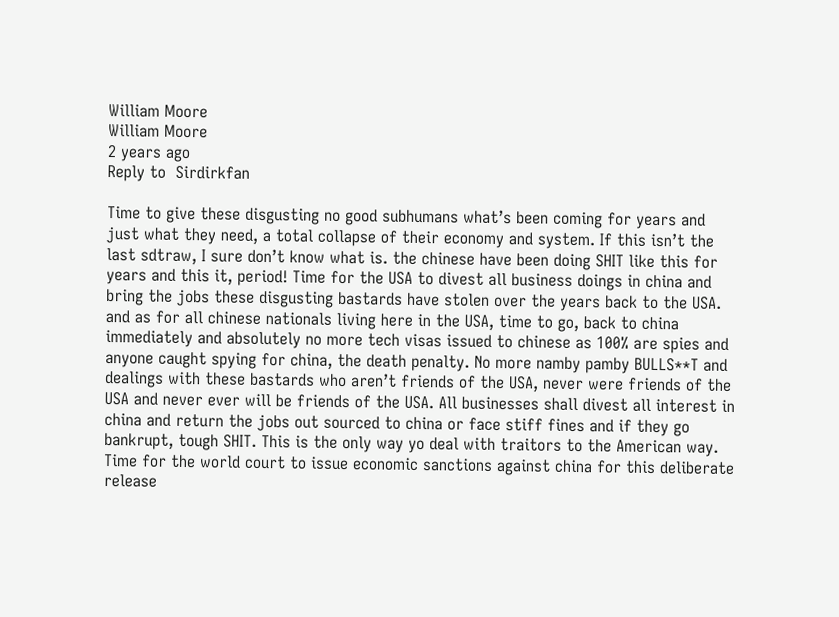William Moore
William Moore
2 years ago
Reply to  Sirdirkfan

Time to give these disgusting no good subhumans what’s been coming for years and just what they need, a total collapse of their economy and system. If this isn’t the last sdtraw, I sure don’t know what is. the chinese have been doing SHIT like this for years and this it, period! Time for the USA to divest all business doings in china and bring the jobs these disgusting bastards have stolen over the years back to the USA. and as for all chinese nationals living here in the USA, time to go, back to china immediately and absolutely no more tech visas issued to chinese as 100% are spies and anyone caught spying for china, the death penalty. No more namby pamby BULLS**T and dealings with these bastards who aren’t friends of the USA, never were friends of the USA and never ever will be friends of the USA. All businesses shall divest all interest in china and return the jobs out sourced to china or face stiff fines and if they go bankrupt, tough SHIT. This is the only way yo deal with traitors to the American way. Time for the world court to issue economic sanctions against china for this deliberate release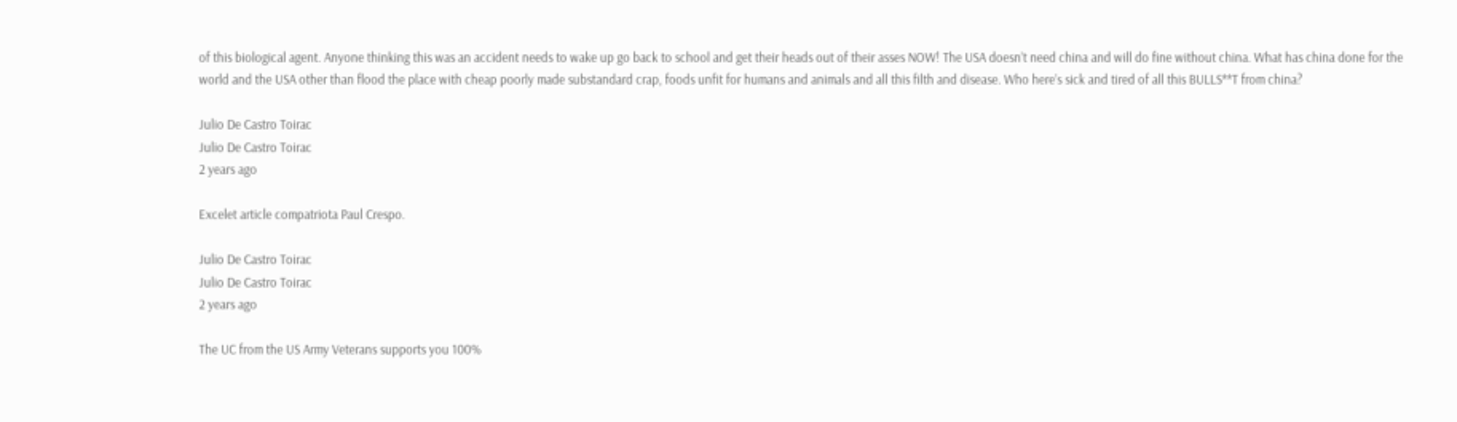of this biological agent. Anyone thinking this was an accident needs to wake up go back to school and get their heads out of their asses NOW! The USA doesn’t need china and will do fine without china. What has china done for the world and the USA other than flood the place with cheap poorly made substandard crap, foods unfit for humans and animals and all this filth and disease. Who here’s sick and tired of all this BULLS**T from china?

Julio De Castro Toirac
Julio De Castro Toirac
2 years ago

Excelet article compatriota Paul Crespo.

Julio De Castro Toirac
Julio De Castro Toirac
2 years ago

The UC from the US Army Veterans supports you 100%